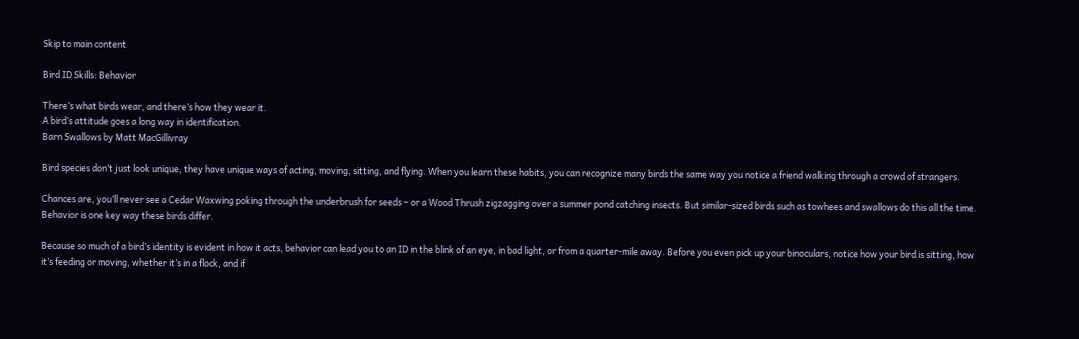Skip to main content

Bird ID Skills: Behavior

There’s what birds wear, and there’s how they wear it.
A bird’s attitude goes a long way in identification.
Barn Swallows by Matt MacGillivray

Bird species don’t just look unique, they have unique ways of acting, moving, sitting, and flying. When you learn these habits, you can recognize many birds the same way you notice a friend walking through a crowd of strangers.

Chances are, you’ll never see a Cedar Waxwing poking through the underbrush for seeds – or a Wood Thrush zigzagging over a summer pond catching insects. But similar-sized birds such as towhees and swallows do this all the time. Behavior is one key way these birds differ.

Because so much of a bird’s identity is evident in how it acts, behavior can lead you to an ID in the blink of an eye, in bad light, or from a quarter-mile away. Before you even pick up your binoculars, notice how your bird is sitting, how it’s feeding or moving, whether it’s in a flock, and if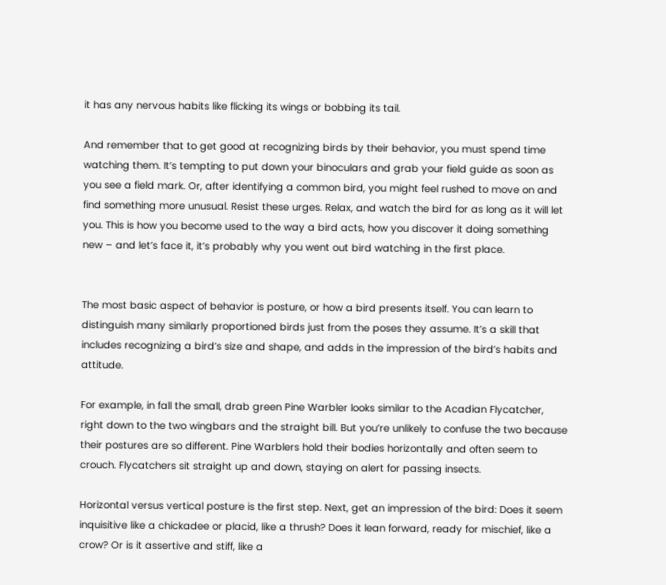it has any nervous habits like flicking its wings or bobbing its tail.

And remember that to get good at recognizing birds by their behavior, you must spend time watching them. It’s tempting to put down your binoculars and grab your field guide as soon as you see a field mark. Or, after identifying a common bird, you might feel rushed to move on and find something more unusual. Resist these urges. Relax, and watch the bird for as long as it will let you. This is how you become used to the way a bird acts, how you discover it doing something new – and let’s face it, it’s probably why you went out bird watching in the first place.


The most basic aspect of behavior is posture, or how a bird presents itself. You can learn to distinguish many similarly proportioned birds just from the poses they assume. It’s a skill that includes recognizing a bird’s size and shape, and adds in the impression of the bird’s habits and attitude.

For example, in fall the small, drab green Pine Warbler looks similar to the Acadian Flycatcher, right down to the two wingbars and the straight bill. But you’re unlikely to confuse the two because their postures are so different. Pine Warblers hold their bodies horizontally and often seem to crouch. Flycatchers sit straight up and down, staying on alert for passing insects.

Horizontal versus vertical posture is the first step. Next, get an impression of the bird: Does it seem inquisitive like a chickadee or placid, like a thrush? Does it lean forward, ready for mischief, like a crow? Or is it assertive and stiff, like a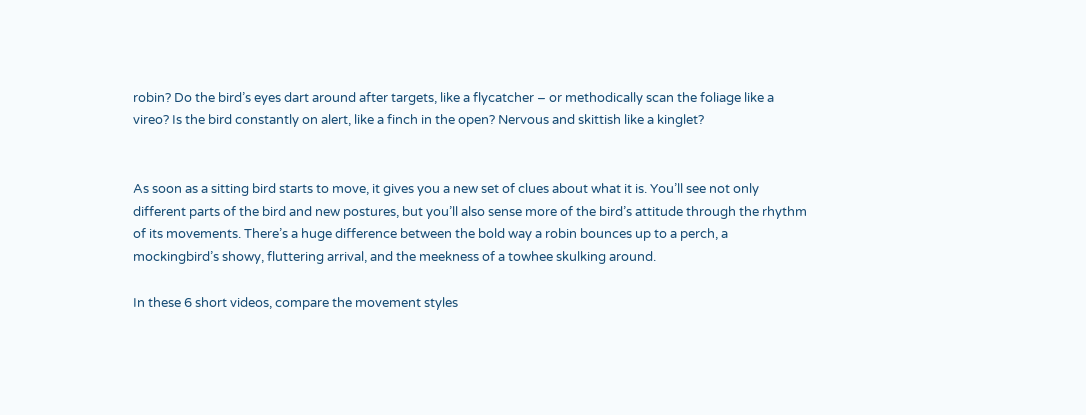robin? Do the bird’s eyes dart around after targets, like a flycatcher – or methodically scan the foliage like a vireo? Is the bird constantly on alert, like a finch in the open? Nervous and skittish like a kinglet?


As soon as a sitting bird starts to move, it gives you a new set of clues about what it is. You’ll see not only different parts of the bird and new postures, but you’ll also sense more of the bird’s attitude through the rhythm of its movements. There’s a huge difference between the bold way a robin bounces up to a perch, a mockingbird’s showy, fluttering arrival, and the meekness of a towhee skulking around.

In these 6 short videos, compare the movement styles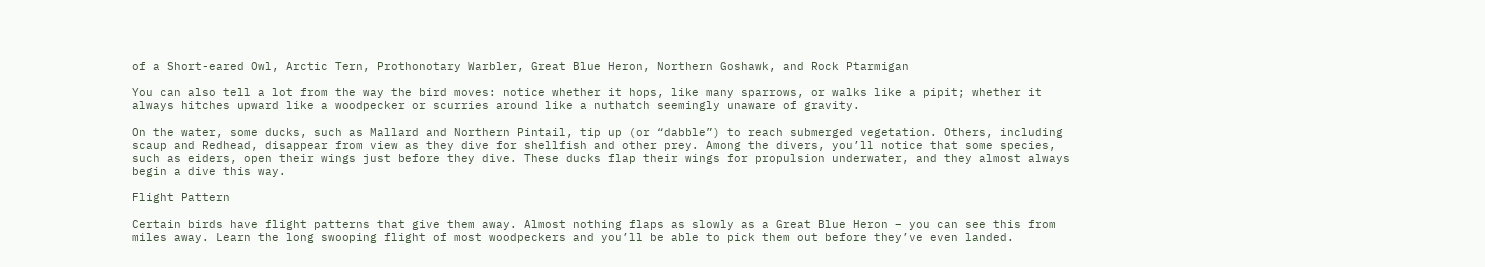of a Short-eared Owl, Arctic Tern, Prothonotary Warbler, Great Blue Heron, Northern Goshawk, and Rock Ptarmigan

You can also tell a lot from the way the bird moves: notice whether it hops, like many sparrows, or walks like a pipit; whether it always hitches upward like a woodpecker or scurries around like a nuthatch seemingly unaware of gravity.

On the water, some ducks, such as Mallard and Northern Pintail, tip up (or “dabble”) to reach submerged vegetation. Others, including scaup and Redhead, disappear from view as they dive for shellfish and other prey. Among the divers, you’ll notice that some species, such as eiders, open their wings just before they dive. These ducks flap their wings for propulsion underwater, and they almost always begin a dive this way.

Flight Pattern

Certain birds have flight patterns that give them away. Almost nothing flaps as slowly as a Great Blue Heron – you can see this from miles away. Learn the long swooping flight of most woodpeckers and you’ll be able to pick them out before they’ve even landed.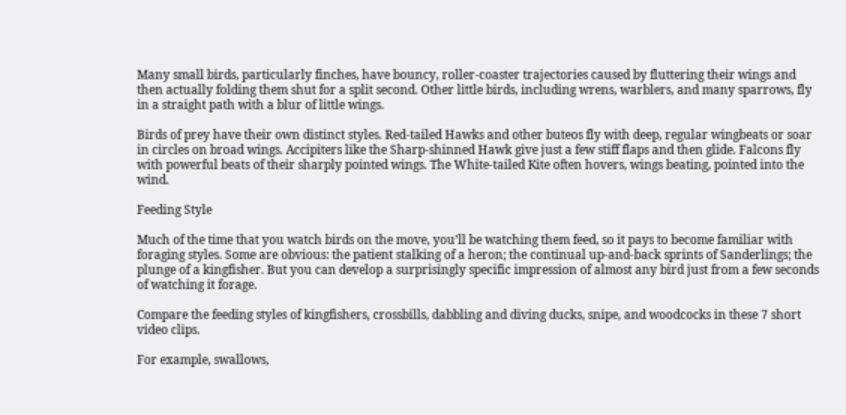Many small birds, particularly finches, have bouncy, roller-coaster trajectories caused by fluttering their wings and then actually folding them shut for a split second. Other little birds, including wrens, warblers, and many sparrows, fly in a straight path with a blur of little wings.

Birds of prey have their own distinct styles. Red-tailed Hawks and other buteos fly with deep, regular wingbeats or soar in circles on broad wings. Accipiters like the Sharp-shinned Hawk give just a few stiff flaps and then glide. Falcons fly with powerful beats of their sharply pointed wings. The White-tailed Kite often hovers, wings beating, pointed into the wind.

Feeding Style

Much of the time that you watch birds on the move, you’ll be watching them feed, so it pays to become familiar with foraging styles. Some are obvious: the patient stalking of a heron; the continual up-and-back sprints of Sanderlings; the plunge of a kingfisher. But you can develop a surprisingly specific impression of almost any bird just from a few seconds of watching it forage.

Compare the feeding styles of kingfishers, crossbills, dabbling and diving ducks, snipe, and woodcocks in these 7 short video clips.

For example, swallows,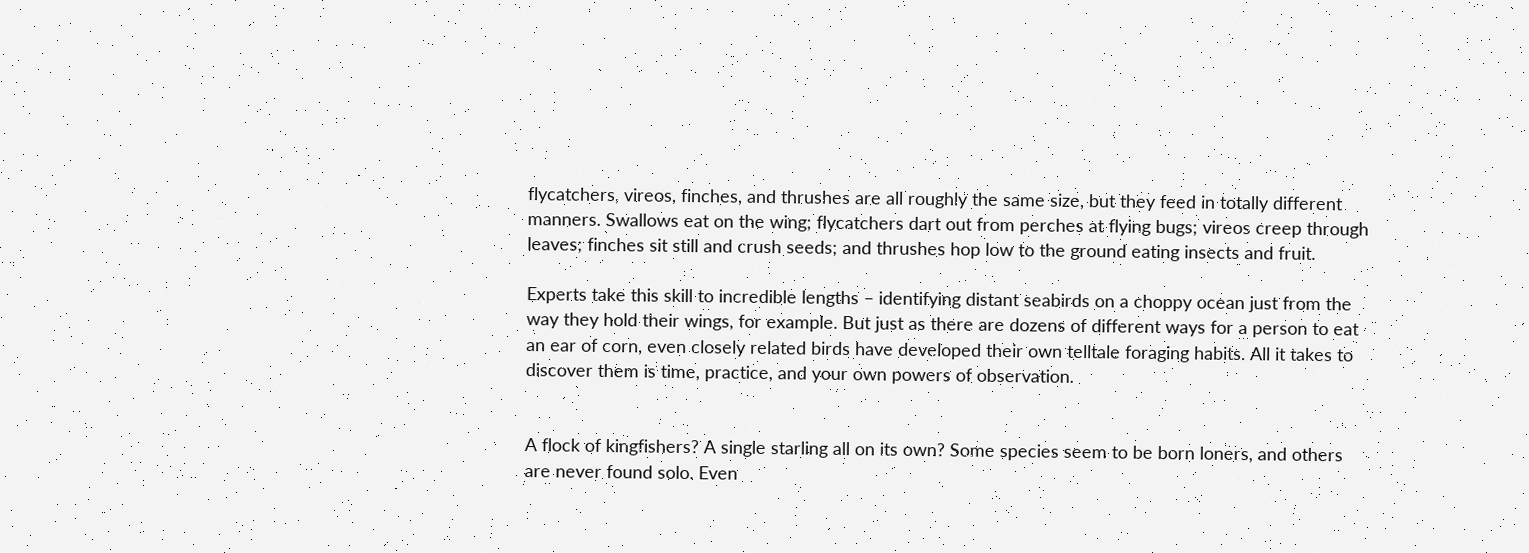flycatchers, vireos, finches, and thrushes are all roughly the same size, but they feed in totally different manners. Swallows eat on the wing; flycatchers dart out from perches at flying bugs; vireos creep through leaves; finches sit still and crush seeds; and thrushes hop low to the ground eating insects and fruit.

Experts take this skill to incredible lengths – identifying distant seabirds on a choppy ocean just from the way they hold their wings, for example. But just as there are dozens of different ways for a person to eat an ear of corn, even closely related birds have developed their own telltale foraging habits. All it takes to discover them is time, practice, and your own powers of observation.


A flock of kingfishers? A single starling all on its own? Some species seem to be born loners, and others are never found solo. Even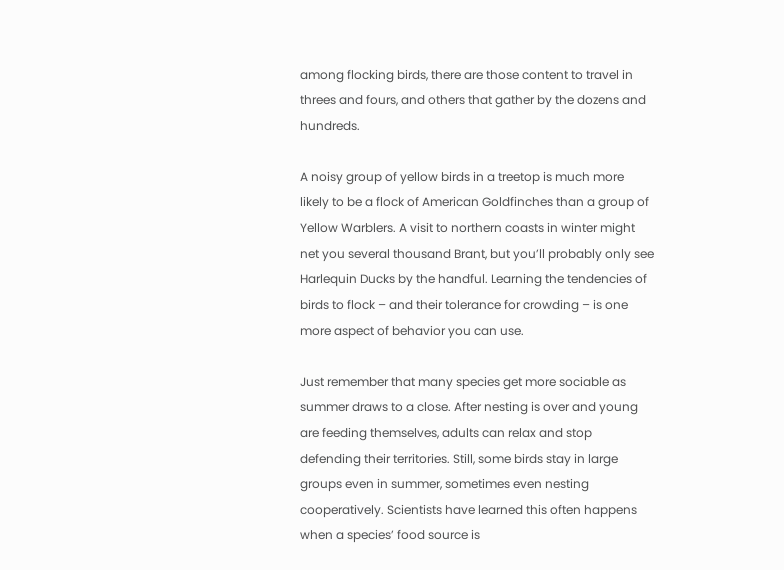among flocking birds, there are those content to travel in threes and fours, and others that gather by the dozens and hundreds.

A noisy group of yellow birds in a treetop is much more likely to be a flock of American Goldfinches than a group of Yellow Warblers. A visit to northern coasts in winter might net you several thousand Brant, but you’ll probably only see Harlequin Ducks by the handful. Learning the tendencies of birds to flock – and their tolerance for crowding – is one more aspect of behavior you can use.

Just remember that many species get more sociable as summer draws to a close. After nesting is over and young are feeding themselves, adults can relax and stop defending their territories. Still, some birds stay in large groups even in summer, sometimes even nesting cooperatively. Scientists have learned this often happens when a species’ food source is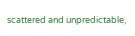scattered and unpredictable,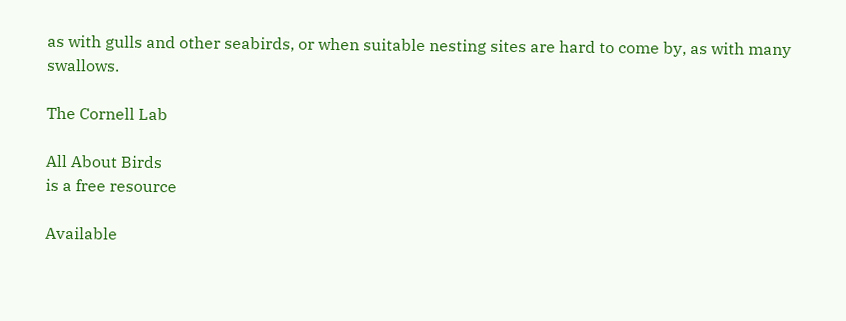as with gulls and other seabirds, or when suitable nesting sites are hard to come by, as with many swallows.

The Cornell Lab

All About Birds
is a free resource

Available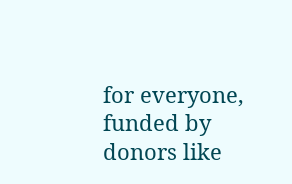for everyone,
funded by donors like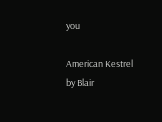you

American Kestrel by Blair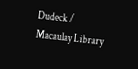Dudeck / Macaulay Library